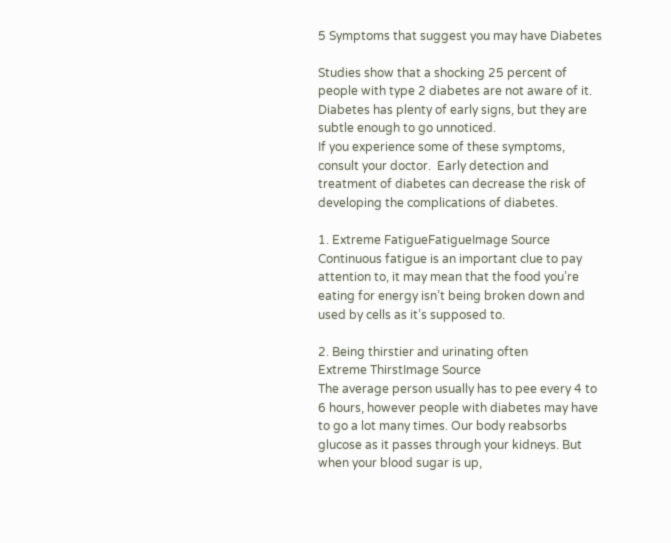5 Symptoms that suggest you may have Diabetes

Studies show that a shocking 25 percent of people with type 2 diabetes are not aware of it. Diabetes has plenty of early signs, but they are subtle enough to go unnoticed.
If you experience some of these symptoms, consult your doctor.  Early detection and treatment of diabetes can decrease the risk of developing the complications of diabetes.

1. Extreme FatigueFatigueImage Source
Continuous fatigue is an important clue to pay attention to, it may mean that the food you’re eating for energy isn’t being broken down and used by cells as it’s supposed to.

2. Being thirstier and urinating often
Extreme ThirstImage Source
The average person usually has to pee every 4 to 6 hours, however people with diabetes may have to go a lot many times. Our body reabsorbs glucose as it passes through your kidneys. But when your blood sugar is up,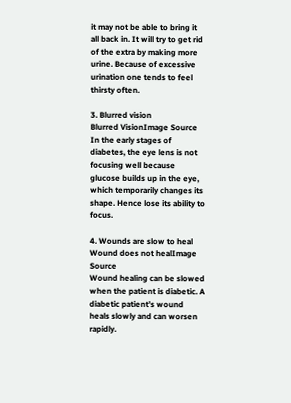it may not be able to bring it all back in. It will try to get rid of the extra by making more urine. Because of excessive urination one tends to feel thirsty often.

3. Blurred vision
Blurred VisionImage Source
In the early stages of diabetes, the eye lens is not focusing well because glucose builds up in the eye, which temporarily changes its shape. Hence lose its ability to focus.

4. Wounds are slow to heal
Wound does not healImage Source
Wound healing can be slowed when the patient is diabetic. A diabetic patient’s wound heals slowly and can worsen rapidly.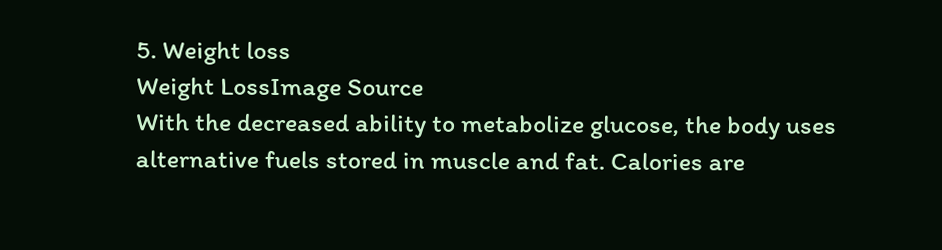5. Weight loss
Weight LossImage Source
With the decreased ability to metabolize glucose, the body uses alternative fuels stored in muscle and fat. Calories are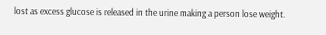lost as excess glucose is released in the urine making a person lose weight.